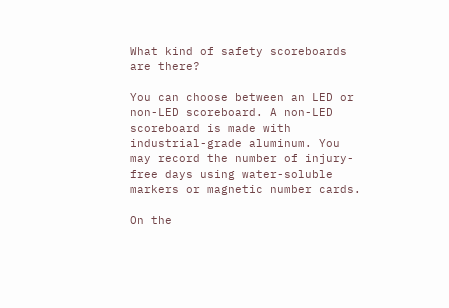What kind of safety scoreboards are there?

You can choose between an LED or non-LED scoreboard. A non-LED scoreboard is made with industrial-grade aluminum. You may record the number of injury-free days using water-soluble markers or magnetic number cards.

On the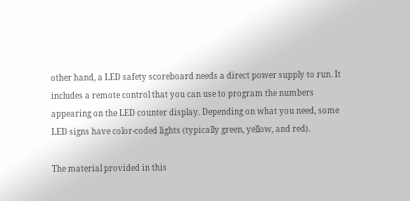other hand, a LED safety scoreboard needs a direct power supply to run. It includes a remote control that you can use to program the numbers appearing on the LED counter display. Depending on what you need, some LED signs have color-coded lights (typically green, yellow, and red).

The material provided in this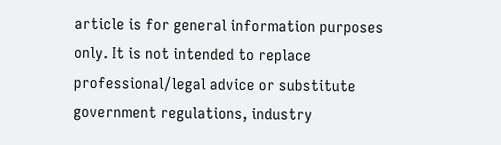article is for general information purposes only. It is not intended to replace professional/legal advice or substitute government regulations, industry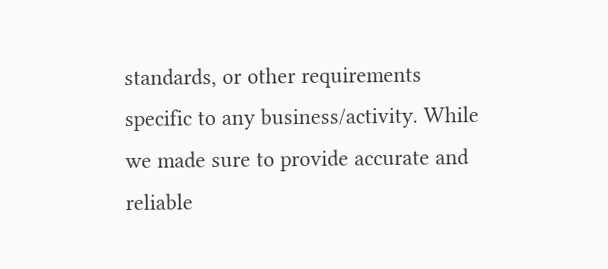standards, or other requirements specific to any business/activity. While we made sure to provide accurate and reliable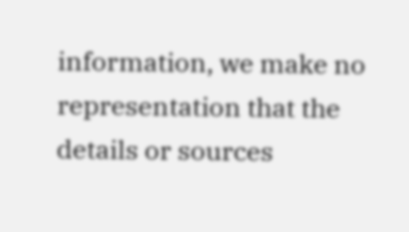information, we make no representation that the details or sources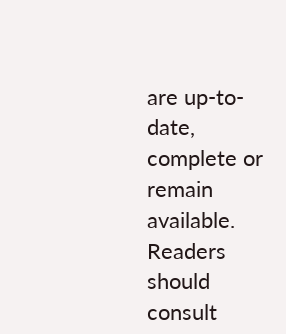are up-to-date, complete or remain available. Readers should consult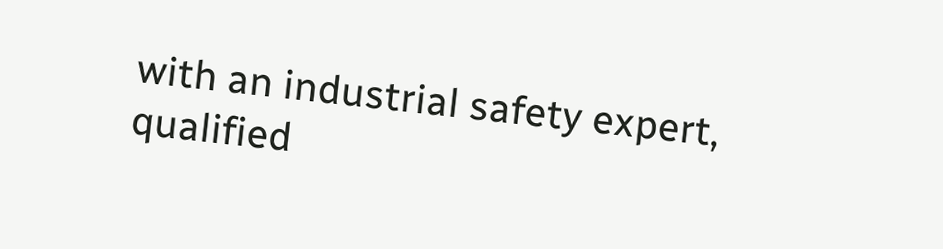with an industrial safety expert, qualified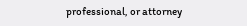professional, or attorney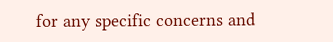for any specific concerns and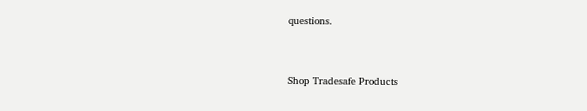questions.


Shop Tradesafe Products